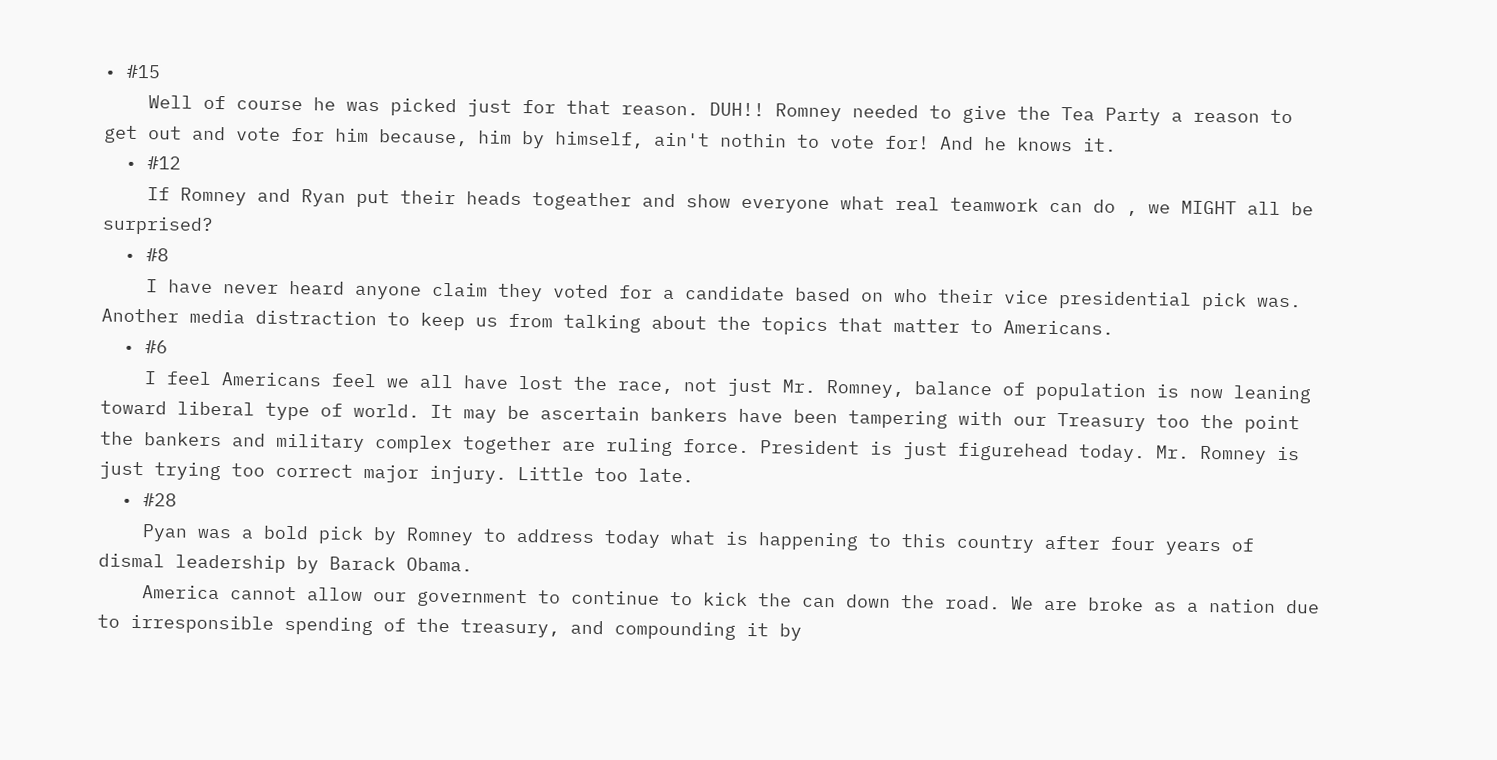• #15
    Well of course he was picked just for that reason. DUH!! Romney needed to give the Tea Party a reason to get out and vote for him because, him by himself, ain't nothin to vote for! And he knows it.
  • #12
    If Romney and Ryan put their heads togeather and show everyone what real teamwork can do , we MIGHT all be surprised?
  • #8
    I have never heard anyone claim they voted for a candidate based on who their vice presidential pick was. Another media distraction to keep us from talking about the topics that matter to Americans.
  • #6
    I feel Americans feel we all have lost the race, not just Mr. Romney, balance of population is now leaning toward liberal type of world. It may be ascertain bankers have been tampering with our Treasury too the point the bankers and military complex together are ruling force. President is just figurehead today. Mr. Romney is just trying too correct major injury. Little too late.
  • #28
    Pyan was a bold pick by Romney to address today what is happening to this country after four years of dismal leadership by Barack Obama.
    America cannot allow our government to continue to kick the can down the road. We are broke as a nation due to irresponsible spending of the treasury, and compounding it by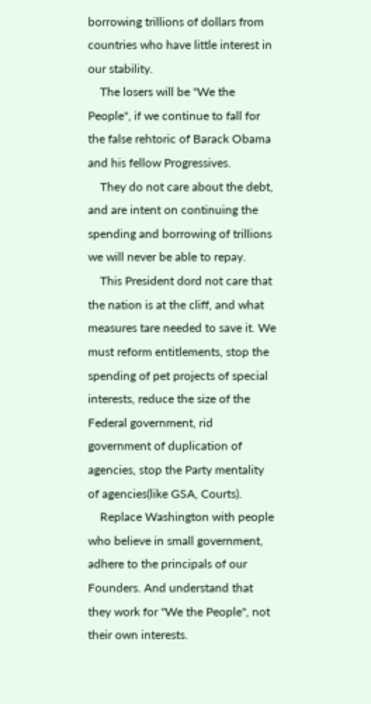borrowing trillions of dollars from countries who have little interest in our stability.
    The losers will be "We the People", if we continue to fall for the false rehtoric of Barack Obama and his fellow Progressives.
    They do not care about the debt, and are intent on continuing the spending and borrowing of trillions we will never be able to repay.
    This President dord not care that the nation is at the cliff, and what measures tare needed to save it. We must reform entitlements, stop the spending of pet projects of special interests, reduce the size of the Federal government, rid government of duplication of agencies, stop the Party mentality of agencies(like GSA, Courts).
    Replace Washington with people who believe in small government, adhere to the principals of our Founders. And understand that they work for "We the People", not their own interests.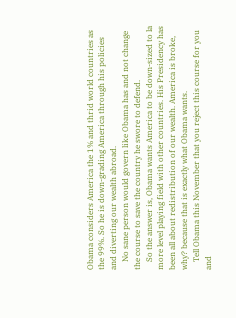Obama considers America the 1% and thrid world countries as the 99%. So he is down-grading America through his policies and diverting our wealth abroad.
    No sane person would govern like Obama has and not change the course to save the country he swore to defend.
    So the answer is, Obama wants America to be down-sized to la more level playing field with other countries. His Presidency has been all about redistribution of our wealth. America is broke, why? because that is exactly what Obama wants.
    Tell Obama this November that you reject this course for you and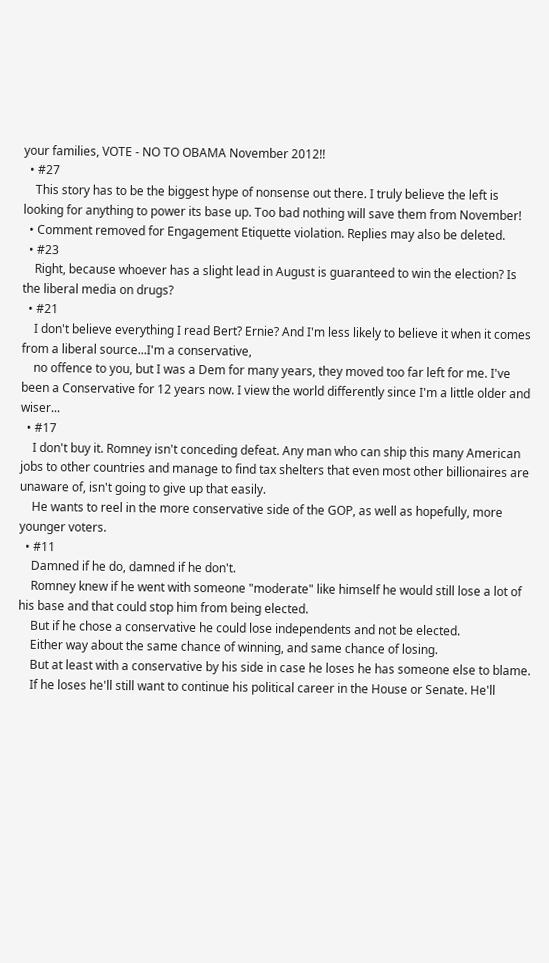your families, VOTE - NO TO OBAMA November 2012!!
  • #27
    This story has to be the biggest hype of nonsense out there. I truly believe the left is looking for anything to power its base up. Too bad nothing will save them from November!
  • Comment removed for Engagement Etiquette violation. Replies may also be deleted.
  • #23
    Right, because whoever has a slight lead in August is guaranteed to win the election? Is the liberal media on drugs?
  • #21
    I don't believe everything I read Bert? Ernie? And I'm less likely to believe it when it comes from a liberal source...I'm a conservative,
    no offence to you, but I was a Dem for many years, they moved too far left for me. I've been a Conservative for 12 years now. I view the world differently since I'm a little older and wiser...
  • #17
    I don't buy it. Romney isn't conceding defeat. Any man who can ship this many American jobs to other countries and manage to find tax shelters that even most other billionaires are unaware of, isn't going to give up that easily.
    He wants to reel in the more conservative side of the GOP, as well as hopefully, more younger voters.
  • #11
    Damned if he do, damned if he don't.
    Romney knew if he went with someone "moderate" like himself he would still lose a lot of his base and that could stop him from being elected.
    But if he chose a conservative he could lose independents and not be elected.
    Either way about the same chance of winning, and same chance of losing.
    But at least with a conservative by his side in case he loses he has someone else to blame.
    If he loses he'll still want to continue his political career in the House or Senate. He'll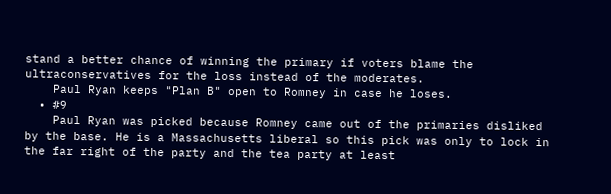stand a better chance of winning the primary if voters blame the ultraconservatives for the loss instead of the moderates.
    Paul Ryan keeps "Plan B" open to Romney in case he loses.
  • #9
    Paul Ryan was picked because Romney came out of the primaries disliked by the base. He is a Massachusetts liberal so this pick was only to lock in the far right of the party and the tea party at least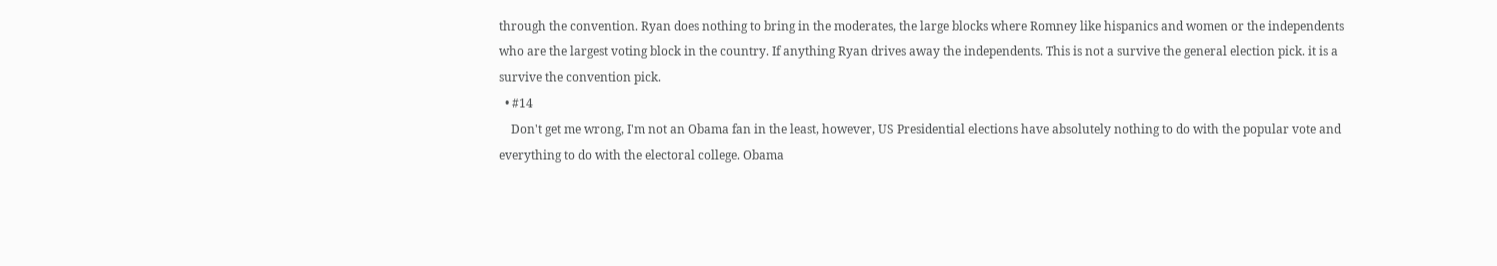through the convention. Ryan does nothing to bring in the moderates, the large blocks where Romney like hispanics and women or the independents who are the largest voting block in the country. If anything Ryan drives away the independents. This is not a survive the general election pick. it is a survive the convention pick.
  • #14
    Don't get me wrong, I'm not an Obama fan in the least, however, US Presidential elections have absolutely nothing to do with the popular vote and everything to do with the electoral college. Obama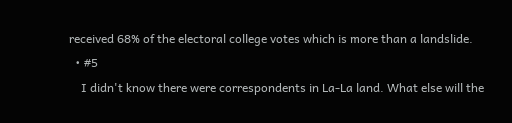received 68% of the electoral college votes which is more than a landslide.
  • #5
    I didn't know there were correspondents in La-La land. What else will the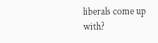liberals come up with?